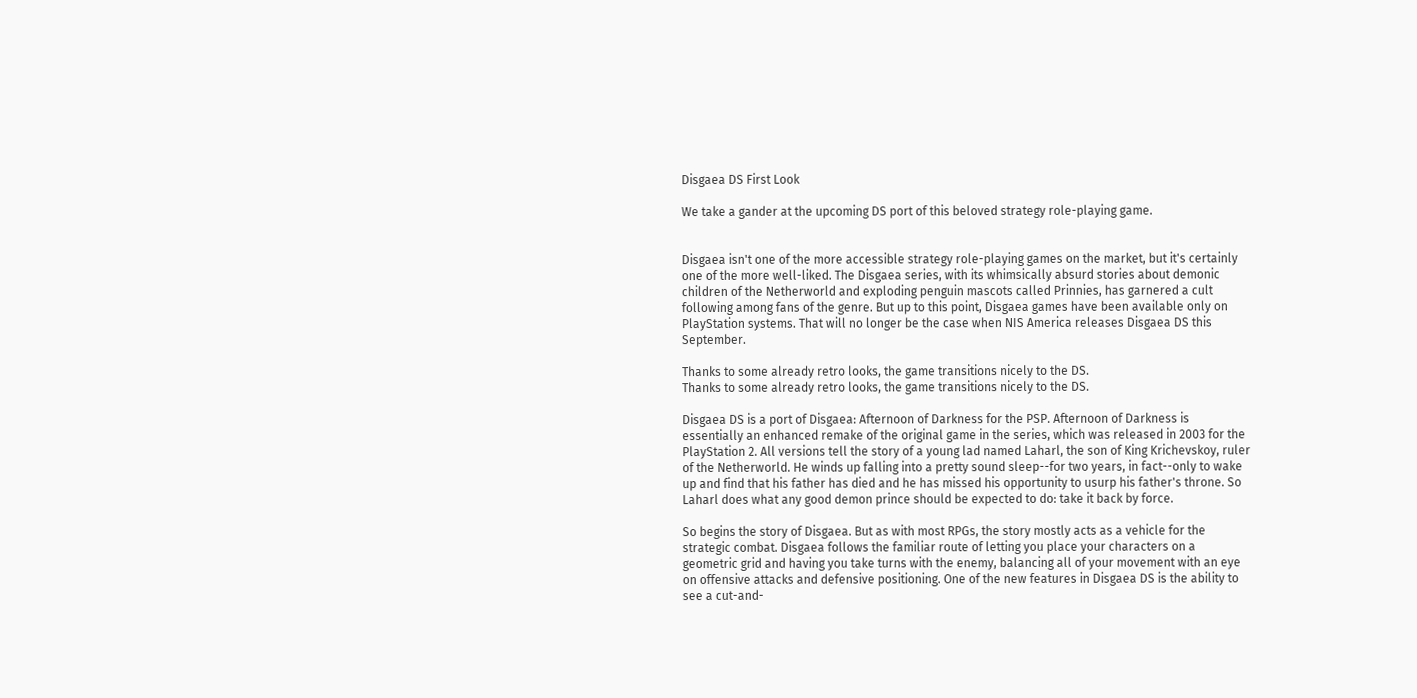Disgaea DS First Look

We take a gander at the upcoming DS port of this beloved strategy role-playing game.


Disgaea isn't one of the more accessible strategy role-playing games on the market, but it's certainly one of the more well-liked. The Disgaea series, with its whimsically absurd stories about demonic children of the Netherworld and exploding penguin mascots called Prinnies, has garnered a cult following among fans of the genre. But up to this point, Disgaea games have been available only on PlayStation systems. That will no longer be the case when NIS America releases Disgaea DS this September.

Thanks to some already retro looks, the game transitions nicely to the DS.
Thanks to some already retro looks, the game transitions nicely to the DS.

Disgaea DS is a port of Disgaea: Afternoon of Darkness for the PSP. Afternoon of Darkness is essentially an enhanced remake of the original game in the series, which was released in 2003 for the PlayStation 2. All versions tell the story of a young lad named Laharl, the son of King Krichevskoy, ruler of the Netherworld. He winds up falling into a pretty sound sleep--for two years, in fact--only to wake up and find that his father has died and he has missed his opportunity to usurp his father's throne. So Laharl does what any good demon prince should be expected to do: take it back by force.

So begins the story of Disgaea. But as with most RPGs, the story mostly acts as a vehicle for the strategic combat. Disgaea follows the familiar route of letting you place your characters on a geometric grid and having you take turns with the enemy, balancing all of your movement with an eye on offensive attacks and defensive positioning. One of the new features in Disgaea DS is the ability to see a cut-and-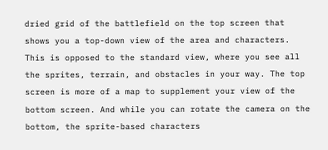dried grid of the battlefield on the top screen that shows you a top-down view of the area and characters. This is opposed to the standard view, where you see all the sprites, terrain, and obstacles in your way. The top screen is more of a map to supplement your view of the bottom screen. And while you can rotate the camera on the bottom, the sprite-based characters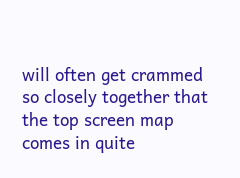will often get crammed so closely together that the top screen map comes in quite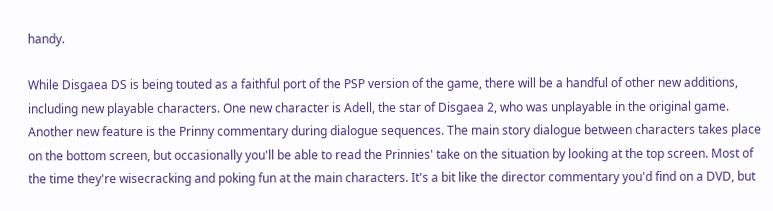handy.

While Disgaea DS is being touted as a faithful port of the PSP version of the game, there will be a handful of other new additions, including new playable characters. One new character is Adell, the star of Disgaea 2, who was unplayable in the original game. Another new feature is the Prinny commentary during dialogue sequences. The main story dialogue between characters takes place on the bottom screen, but occasionally you'll be able to read the Prinnies' take on the situation by looking at the top screen. Most of the time they're wisecracking and poking fun at the main characters. It's a bit like the director commentary you'd find on a DVD, but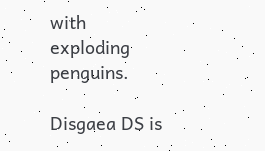with exploding penguins.

Disgaea DS is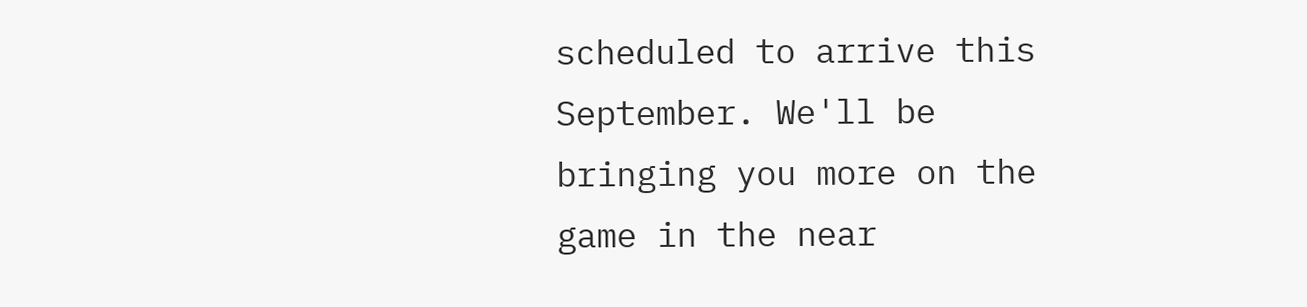scheduled to arrive this September. We'll be bringing you more on the game in the near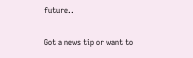future..

Got a news tip or want to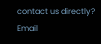contact us directly? Email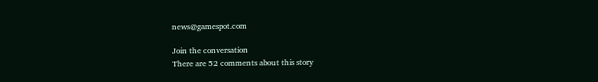news@gamespot.com

Join the conversation
There are 52 comments about this story